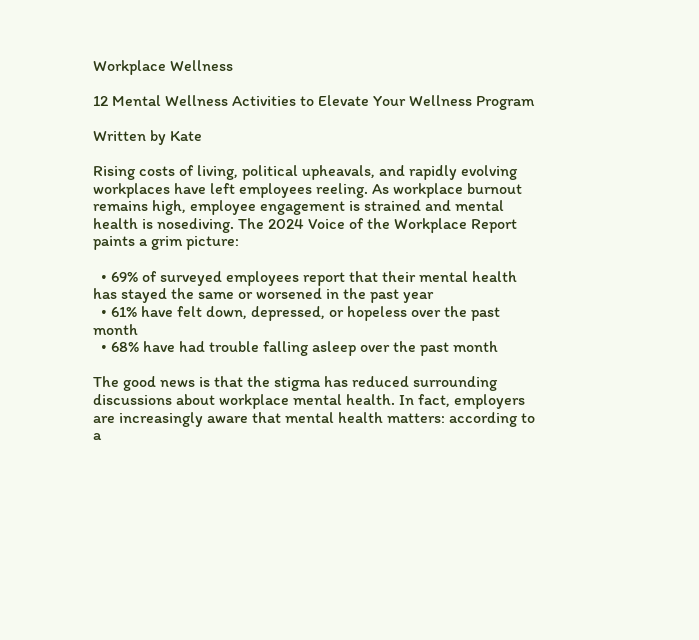Workplace Wellness

12 Mental Wellness Activities to Elevate Your Wellness Program

Written by Kate

Rising costs of living, political upheavals, and rapidly evolving workplaces have left employees reeling. As workplace burnout remains high, employee engagement is strained and mental health is nosediving. The 2024 Voice of the Workplace Report paints a grim picture:

  • 69% of surveyed employees report that their mental health has stayed the same or worsened in the past year
  • 61% have felt down, depressed, or hopeless over the past month
  • 68% have had trouble falling asleep over the past month

The good news is that the stigma has reduced surrounding discussions about workplace mental health. In fact, employers are increasingly aware that mental health matters: according to a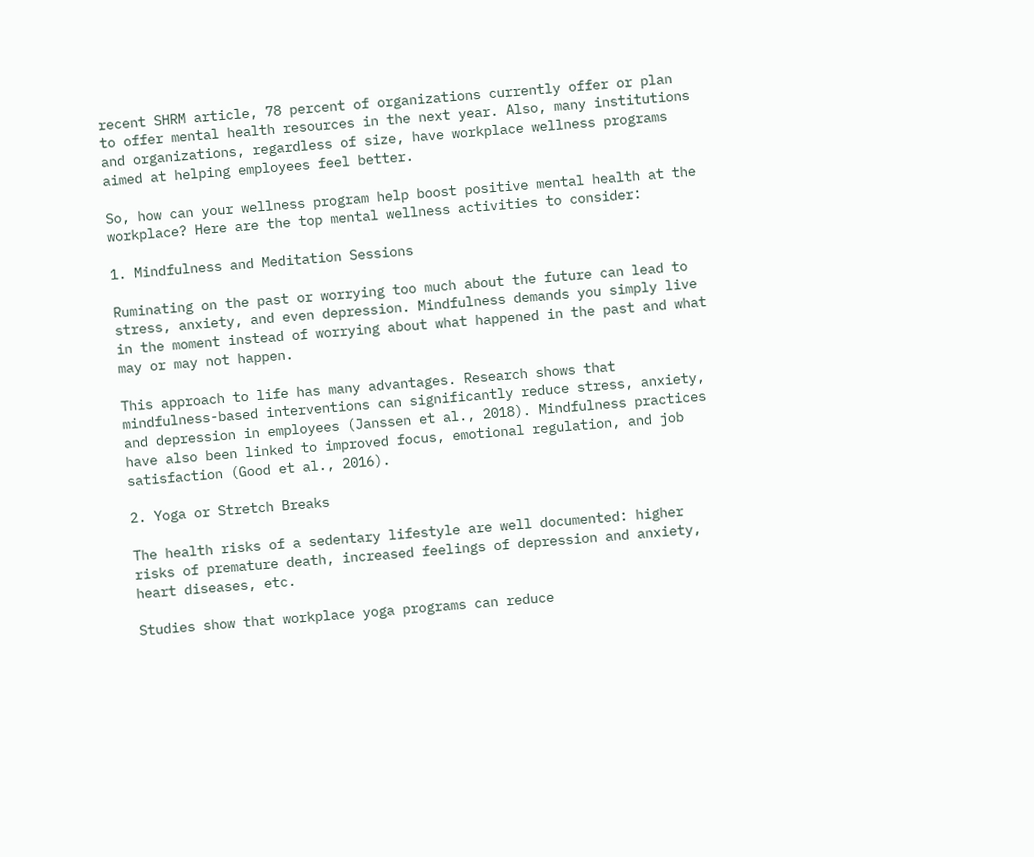recent SHRM article, 78 percent of organizations currently offer or plan to offer mental health resources in the next year. Also, many institutions and organizations, regardless of size, have workplace wellness programs aimed at helping employees feel better.

So, how can your wellness program help boost positive mental health at the workplace? Here are the top mental wellness activities to consider:

1. Mindfulness and Meditation Sessions

Ruminating on the past or worrying too much about the future can lead to stress, anxiety, and even depression. Mindfulness demands you simply live in the moment instead of worrying about what happened in the past and what may or may not happen.

This approach to life has many advantages. Research shows that mindfulness-based interventions can significantly reduce stress, anxiety, and depression in employees (Janssen et al., 2018). Mindfulness practices have also been linked to improved focus, emotional regulation, and job satisfaction (Good et al., 2016).

2. Yoga or Stretch Breaks

The health risks of a sedentary lifestyle are well documented: higher risks of premature death, increased feelings of depression and anxiety, heart diseases, etc.

Studies show that workplace yoga programs can reduce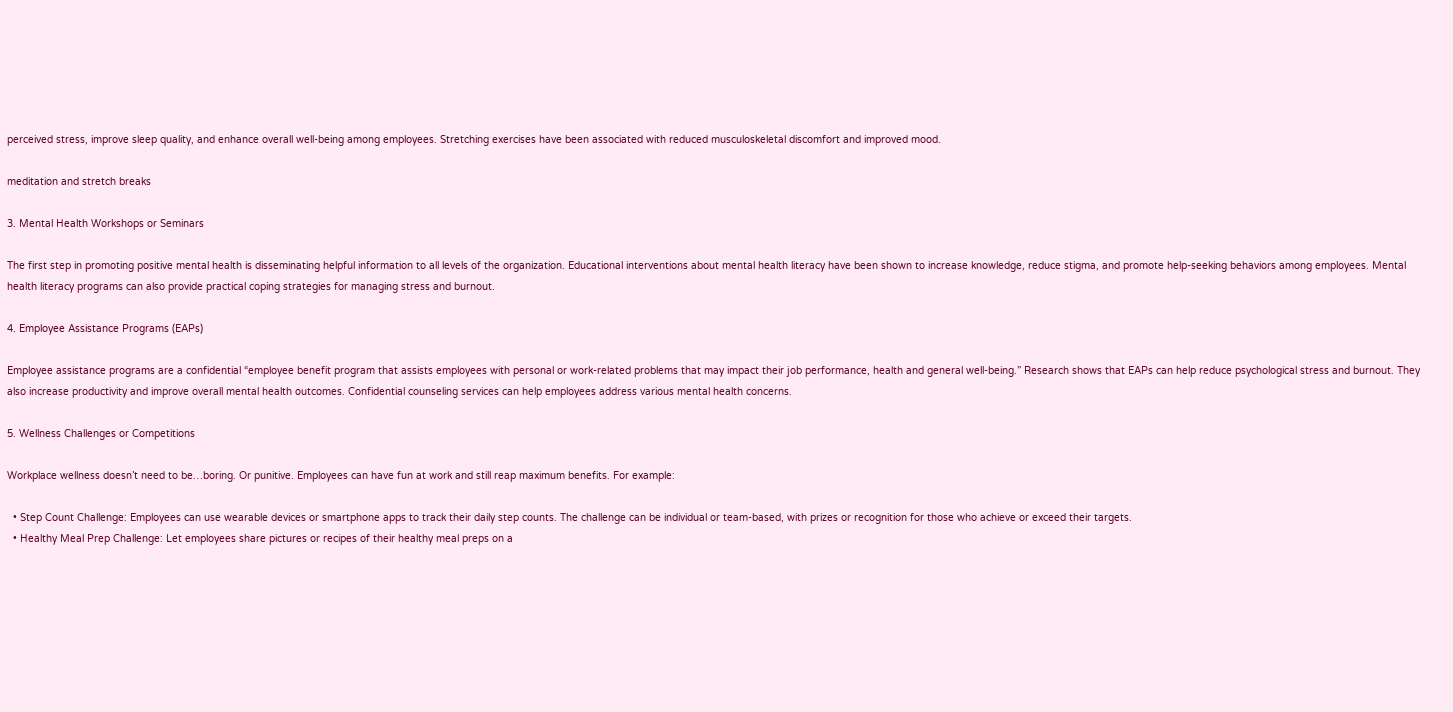perceived stress, improve sleep quality, and enhance overall well-being among employees. Stretching exercises have been associated with reduced musculoskeletal discomfort and improved mood.

meditation and stretch breaks

3. Mental Health Workshops or Seminars

The first step in promoting positive mental health is disseminating helpful information to all levels of the organization. Educational interventions about mental health literacy have been shown to increase knowledge, reduce stigma, and promote help-seeking behaviors among employees. Mental health literacy programs can also provide practical coping strategies for managing stress and burnout.

4. Employee Assistance Programs (EAPs)

Employee assistance programs are a confidential “employee benefit program that assists employees with personal or work-related problems that may impact their job performance, health and general well-being.” Research shows that EAPs can help reduce psychological stress and burnout. They also increase productivity and improve overall mental health outcomes. Confidential counseling services can help employees address various mental health concerns.

5. Wellness Challenges or Competitions

Workplace wellness doesn’t need to be…boring. Or punitive. Employees can have fun at work and still reap maximum benefits. For example:

  • Step Count Challenge: Employees can use wearable devices or smartphone apps to track their daily step counts. The challenge can be individual or team-based, with prizes or recognition for those who achieve or exceed their targets.
  • Healthy Meal Prep Challenge: Let employees share pictures or recipes of their healthy meal preps on a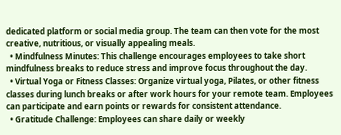dedicated platform or social media group. The team can then vote for the most creative, nutritious, or visually appealing meals.
  • Mindfulness Minutes: This challenge encourages employees to take short mindfulness breaks to reduce stress and improve focus throughout the day.
  • Virtual Yoga or Fitness Classes: Organize virtual yoga, Pilates, or other fitness classes during lunch breaks or after work hours for your remote team. Employees can participate and earn points or rewards for consistent attendance.
  • Gratitude Challenge: Employees can share daily or weekly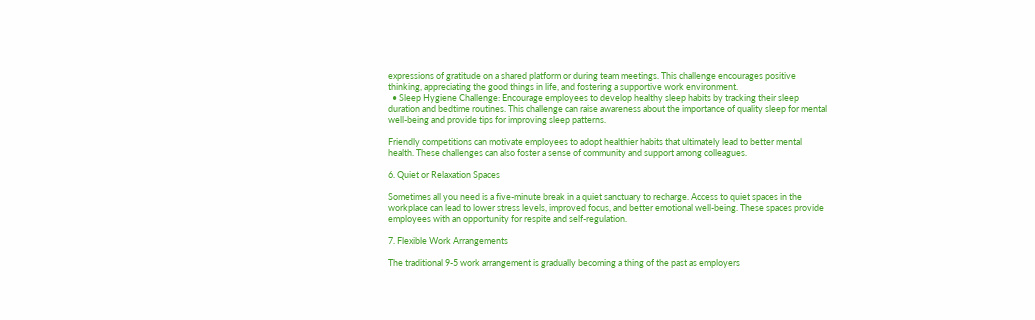expressions of gratitude on a shared platform or during team meetings. This challenge encourages positive thinking, appreciating the good things in life, and fostering a supportive work environment.
  • Sleep Hygiene Challenge: Encourage employees to develop healthy sleep habits by tracking their sleep duration and bedtime routines. This challenge can raise awareness about the importance of quality sleep for mental well-being and provide tips for improving sleep patterns.

Friendly competitions can motivate employees to adopt healthier habits that ultimately lead to better mental health. These challenges can also foster a sense of community and support among colleagues.

6. Quiet or Relaxation Spaces

Sometimes all you need is a five-minute break in a quiet sanctuary to recharge. Access to quiet spaces in the workplace can lead to lower stress levels, improved focus, and better emotional well-being. These spaces provide employees with an opportunity for respite and self-regulation.

7. Flexible Work Arrangements

The traditional 9-5 work arrangement is gradually becoming a thing of the past as employers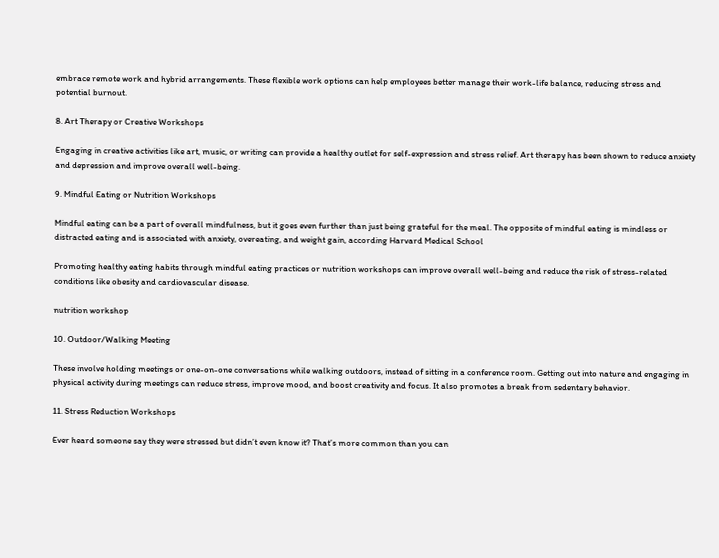embrace remote work and hybrid arrangements. These flexible work options can help employees better manage their work-life balance, reducing stress and potential burnout.

8. Art Therapy or Creative Workshops

Engaging in creative activities like art, music, or writing can provide a healthy outlet for self-expression and stress relief. Art therapy has been shown to reduce anxiety and depression and improve overall well-being.

9. Mindful Eating or Nutrition Workshops

Mindful eating can be a part of overall mindfulness, but it goes even further than just being grateful for the meal. The opposite of mindful eating is mindless or distracted eating and is associated with anxiety, overeating, and weight gain, according Harvard Medical School

Promoting healthy eating habits through mindful eating practices or nutrition workshops can improve overall well-being and reduce the risk of stress-related conditions like obesity and cardiovascular disease.

nutrition workshop

10. Outdoor/Walking Meeting

These involve holding meetings or one-on-one conversations while walking outdoors, instead of sitting in a conference room. Getting out into nature and engaging in physical activity during meetings can reduce stress, improve mood, and boost creativity and focus. It also promotes a break from sedentary behavior.

11. Stress Reduction Workshops

Ever heard someone say they were stressed but didn’t even know it? That’s more common than you can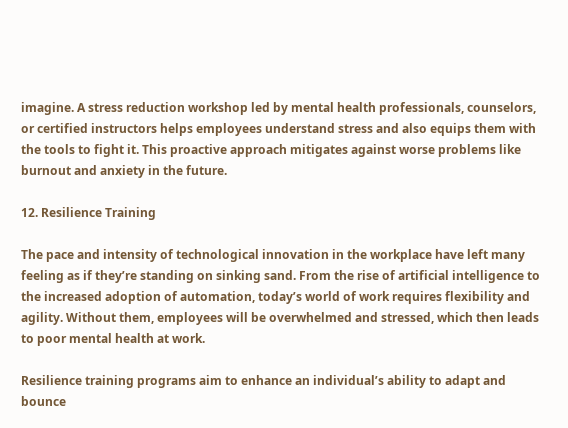imagine. A stress reduction workshop led by mental health professionals, counselors, or certified instructors helps employees understand stress and also equips them with the tools to fight it. This proactive approach mitigates against worse problems like burnout and anxiety in the future.

12. Resilience Training

The pace and intensity of technological innovation in the workplace have left many feeling as if they’re standing on sinking sand. From the rise of artificial intelligence to the increased adoption of automation, today’s world of work requires flexibility and agility. Without them, employees will be overwhelmed and stressed, which then leads to poor mental health at work.

Resilience training programs aim to enhance an individual’s ability to adapt and bounce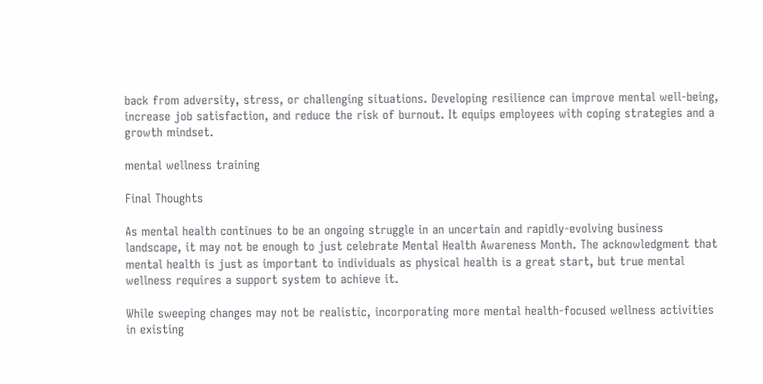back from adversity, stress, or challenging situations. Developing resilience can improve mental well-being, increase job satisfaction, and reduce the risk of burnout. It equips employees with coping strategies and a growth mindset.

mental wellness training

Final Thoughts

As mental health continues to be an ongoing struggle in an uncertain and rapidly-evolving business landscape, it may not be enough to just celebrate Mental Health Awareness Month. The acknowledgment that mental health is just as important to individuals as physical health is a great start, but true mental wellness requires a support system to achieve it.

While sweeping changes may not be realistic, incorporating more mental health-focused wellness activities in existing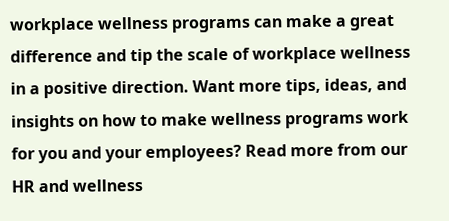workplace wellness programs can make a great difference and tip the scale of workplace wellness in a positive direction. Want more tips, ideas, and insights on how to make wellness programs work for you and your employees? Read more from our HR and wellness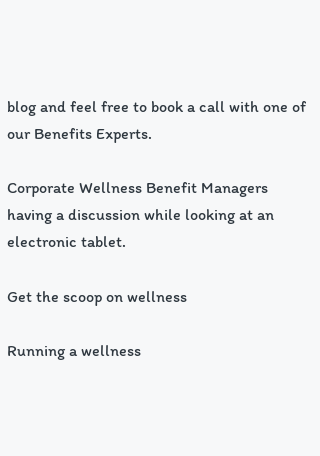blog and feel free to book a call with one of our Benefits Experts.

Corporate Wellness Benefit Managers having a discussion while looking at an electronic tablet.

Get the scoop on wellness

Running a wellness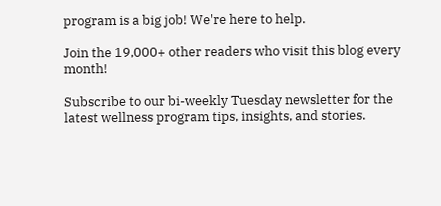program is a big job! We're here to help.

Join the 19,000+ other readers who visit this blog every month!

Subscribe to our bi-weekly Tuesday newsletter for the latest wellness program tips, insights, and stories.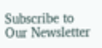Subscribe to Our Newsletter